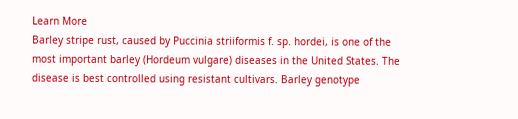Learn More
Barley stripe rust, caused by Puccinia striiformis f. sp. hordei, is one of the most important barley (Hordeum vulgare) diseases in the United States. The disease is best controlled using resistant cultivars. Barley genotype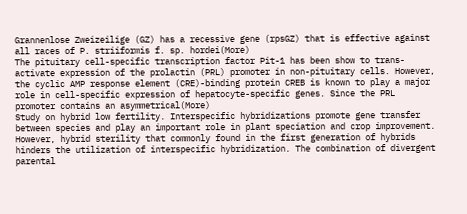Grannenlose Zweizeilige (GZ) has a recessive gene (rpsGZ) that is effective against all races of P. striiformis f. sp. hordei(More)
The pituitary cell-specific transcription factor Pit-1 has been show to trans-activate expression of the prolactin (PRL) promoter in non-pituitary cells. However, the cyclic AMP response element (CRE)-binding protein CREB is known to play a major role in cell-specific expression of hepatocyte-specific genes. Since the PRL promoter contains an asymmetrical(More)
Study on hybrid low fertility. Interspecific hybridizations promote gene transfer between species and play an important role in plant speciation and crop improvement. However, hybrid sterility that commonly found in the first generation of hybrids hinders the utilization of interspecific hybridization. The combination of divergent parental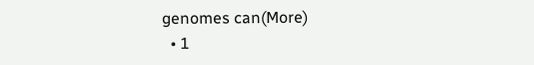genomes can(More)
  • 1